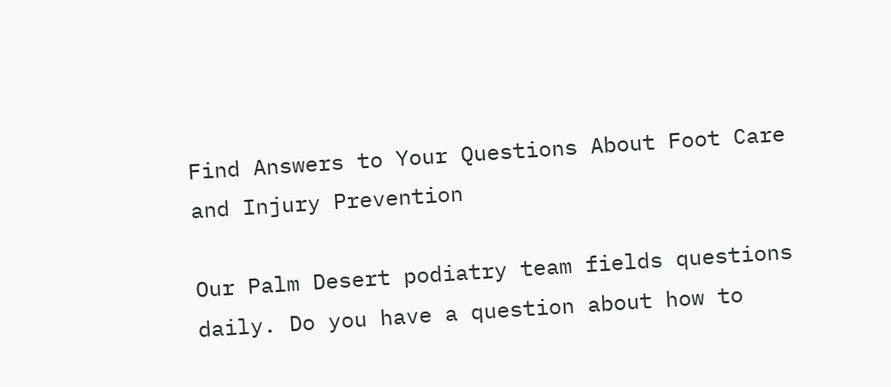Find Answers to Your Questions About Foot Care and Injury Prevention

Our Palm Desert podiatry team fields questions daily. Do you have a question about how to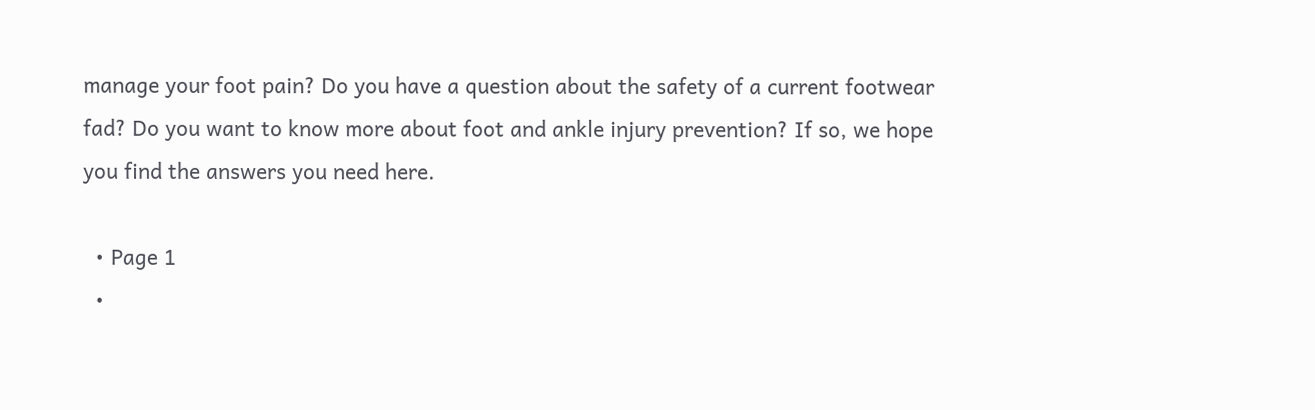manage your foot pain? Do you have a question about the safety of a current footwear fad? Do you want to know more about foot and ankle injury prevention? If so, we hope you find the answers you need here.

  • Page 1
  •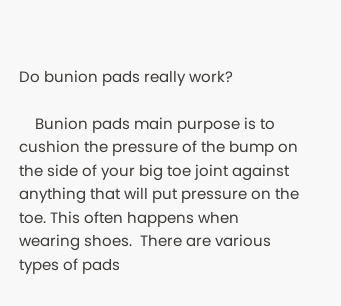Do bunion pads really work?

    Bunion pads main purpose is to cushion the pressure of the bump on the side of your big toe joint against anything that will put pressure on the toe. This often happens when wearing shoes.  There are various types of pads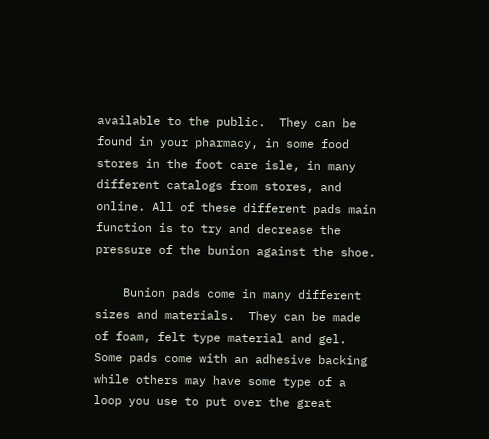available to the public.  They can be found in your pharmacy, in some food stores in the foot care isle, in many different catalogs from stores, and online. All of these different pads main function is to try and decrease the pressure of the bunion against the shoe.

    Bunion pads come in many different sizes and materials.  They can be made of foam, felt type material and gel.  Some pads come with an adhesive backing while others may have some type of a loop you use to put over the great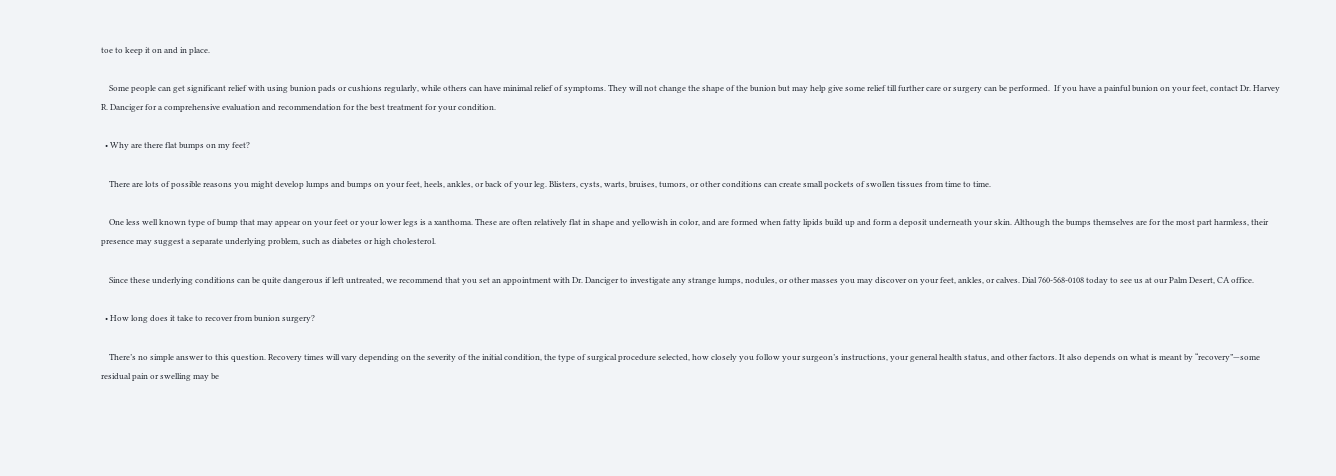toe to keep it on and in place.

    Some people can get significant relief with using bunion pads or cushions regularly, while others can have minimal relief of symptoms. They will not change the shape of the bunion but may help give some relief till further care or surgery can be performed.  If you have a painful bunion on your feet, contact Dr. Harvey R. Danciger for a comprehensive evaluation and recommendation for the best treatment for your condition.

  • Why are there flat bumps on my feet?

    There are lots of possible reasons you might develop lumps and bumps on your feet, heels, ankles, or back of your leg. Blisters, cysts, warts, bruises, tumors, or other conditions can create small pockets of swollen tissues from time to time.

    One less well known type of bump that may appear on your feet or your lower legs is a xanthoma. These are often relatively flat in shape and yellowish in color, and are formed when fatty lipids build up and form a deposit underneath your skin. Although the bumps themselves are for the most part harmless, their presence may suggest a separate underlying problem, such as diabetes or high cholesterol.

    Since these underlying conditions can be quite dangerous if left untreated, we recommend that you set an appointment with Dr. Danciger to investigate any strange lumps, nodules, or other masses you may discover on your feet, ankles, or calves. Dial 760-568-0108 today to see us at our Palm Desert, CA office.

  • How long does it take to recover from bunion surgery?

    There’s no simple answer to this question. Recovery times will vary depending on the severity of the initial condition, the type of surgical procedure selected, how closely you follow your surgeon’s instructions, your general health status, and other factors. It also depends on what is meant by “recovery”—some residual pain or swelling may be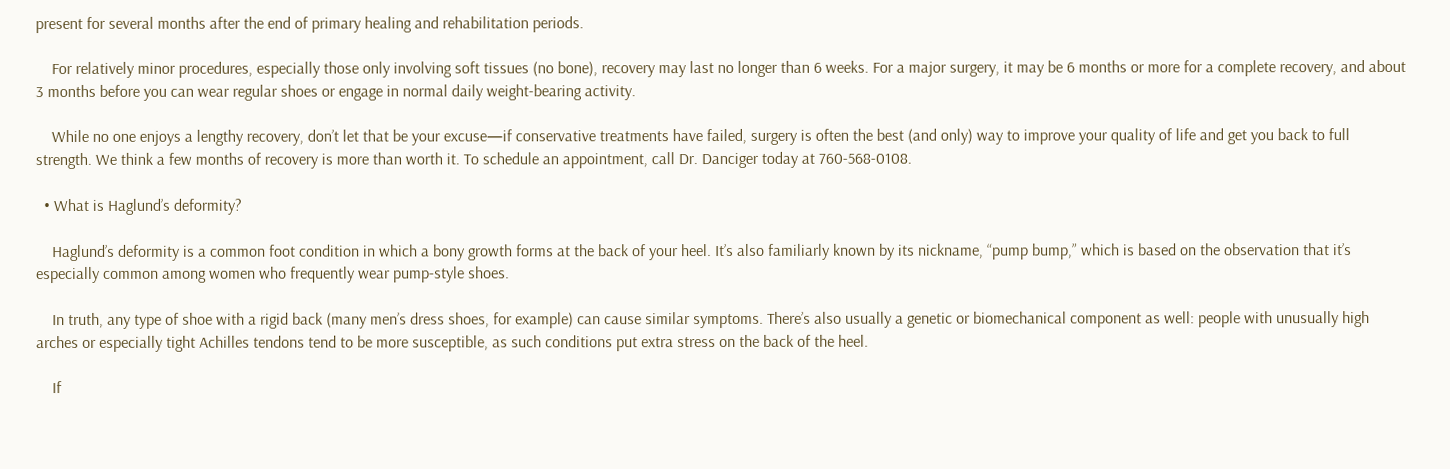present for several months after the end of primary healing and rehabilitation periods.

    For relatively minor procedures, especially those only involving soft tissues (no bone), recovery may last no longer than 6 weeks. For a major surgery, it may be 6 months or more for a complete recovery, and about 3 months before you can wear regular shoes or engage in normal daily weight-bearing activity.

    While no one enjoys a lengthy recovery, don’t let that be your excuse—if conservative treatments have failed, surgery is often the best (and only) way to improve your quality of life and get you back to full strength. We think a few months of recovery is more than worth it. To schedule an appointment, call Dr. Danciger today at 760-568-0108.

  • What is Haglund’s deformity?

    Haglund’s deformity is a common foot condition in which a bony growth forms at the back of your heel. It’s also familiarly known by its nickname, “pump bump,” which is based on the observation that it’s especially common among women who frequently wear pump-style shoes.

    In truth, any type of shoe with a rigid back (many men’s dress shoes, for example) can cause similar symptoms. There’s also usually a genetic or biomechanical component as well: people with unusually high arches or especially tight Achilles tendons tend to be more susceptible, as such conditions put extra stress on the back of the heel.

    If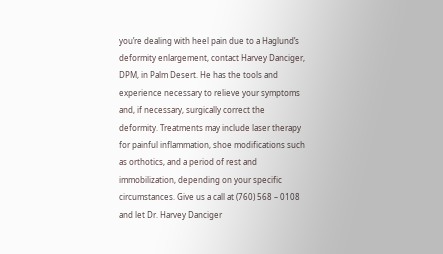you’re dealing with heel pain due to a Haglund’s deformity enlargement, contact Harvey Danciger, DPM, in Palm Desert. He has the tools and experience necessary to relieve your symptoms and, if necessary, surgically correct the deformity. Treatments may include laser therapy for painful inflammation, shoe modifications such as orthotics, and a period of rest and immobilization, depending on your specific circumstances. Give us a call at (760) 568 – 0108 and let Dr. Harvey Danciger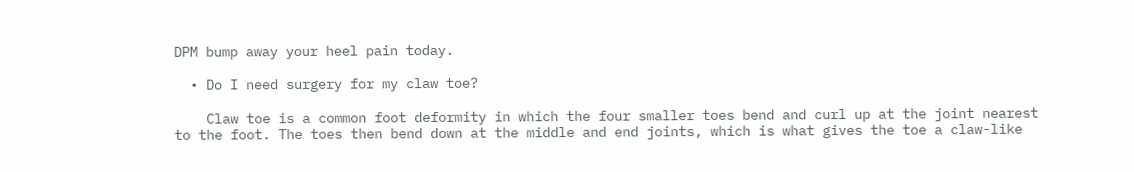DPM bump away your heel pain today.

  • Do I need surgery for my claw toe?

    Claw toe is a common foot deformity in which the four smaller toes bend and curl up at the joint nearest to the foot. The toes then bend down at the middle and end joints, which is what gives the toe a claw-like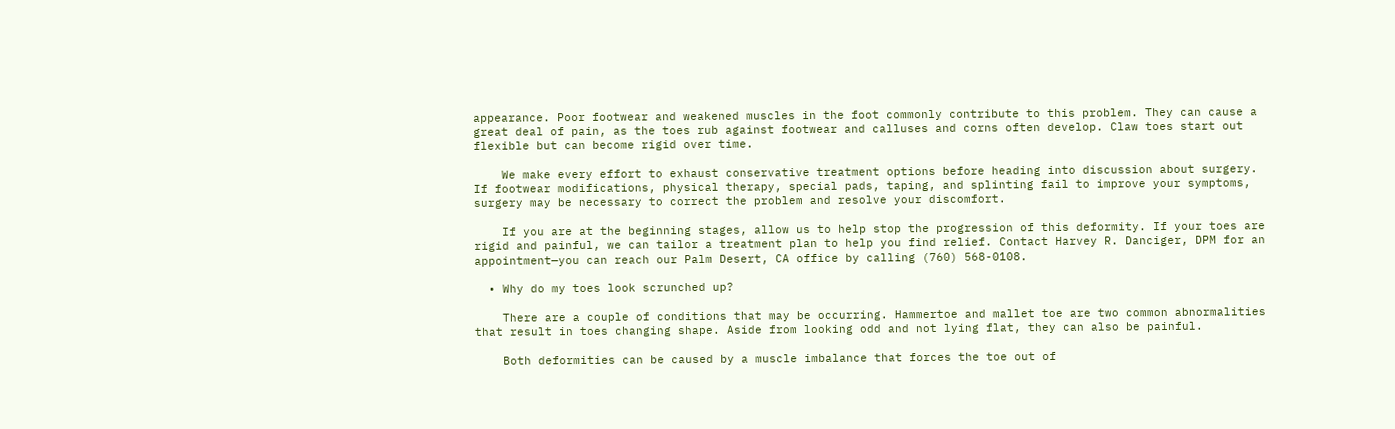appearance. Poor footwear and weakened muscles in the foot commonly contribute to this problem. They can cause a great deal of pain, as the toes rub against footwear and calluses and corns often develop. Claw toes start out flexible but can become rigid over time.

    We make every effort to exhaust conservative treatment options before heading into discussion about surgery. If footwear modifications, physical therapy, special pads, taping, and splinting fail to improve your symptoms, surgery may be necessary to correct the problem and resolve your discomfort.

    If you are at the beginning stages, allow us to help stop the progression of this deformity. If your toes are rigid and painful, we can tailor a treatment plan to help you find relief. Contact Harvey R. Danciger, DPM for an appointment—you can reach our Palm Desert, CA office by calling (760) 568-0108.

  • Why do my toes look scrunched up?

    There are a couple of conditions that may be occurring. Hammertoe and mallet toe are two common abnormalities that result in toes changing shape. Aside from looking odd and not lying flat, they can also be painful.

    Both deformities can be caused by a muscle imbalance that forces the toe out of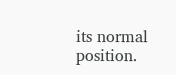its normal position.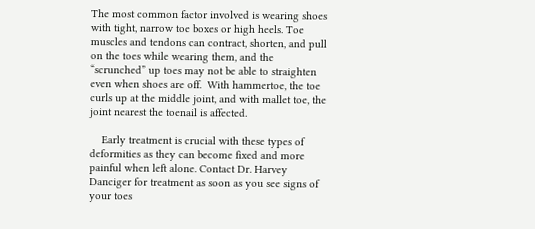The most common factor involved is wearing shoes with tight, narrow toe boxes or high heels. Toe muscles and tendons can contract, shorten, and pull on the toes while wearing them, and the “scrunched” up toes may not be able to straighten even when shoes are off.  With hammertoe, the toe curls up at the middle joint, and with mallet toe, the joint nearest the toenail is affected.

    Early treatment is crucial with these types of deformities as they can become fixed and more painful when left alone. Contact Dr. Harvey Danciger for treatment as soon as you see signs of your toes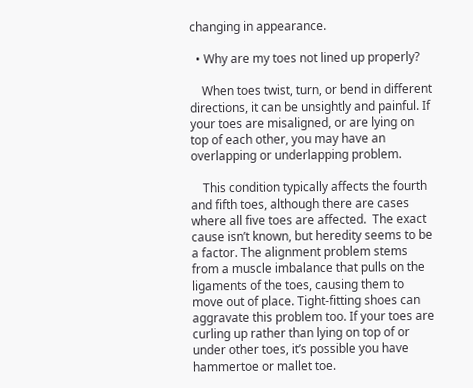changing in appearance.

  • Why are my toes not lined up properly?

    When toes twist, turn, or bend in different directions, it can be unsightly and painful. If your toes are misaligned, or are lying on top of each other, you may have an overlapping or underlapping problem.

    This condition typically affects the fourth and fifth toes, although there are cases where all five toes are affected.  The exact cause isn’t known, but heredity seems to be a factor. The alignment problem stems from a muscle imbalance that pulls on the ligaments of the toes, causing them to move out of place. Tight-fitting shoes can aggravate this problem too. If your toes are curling up rather than lying on top of or under other toes, it’s possible you have hammertoe or mallet toe.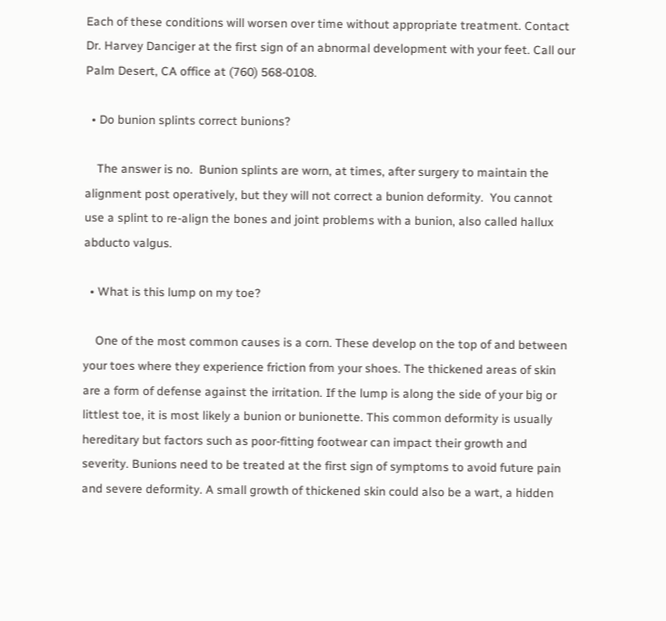Each of these conditions will worsen over time without appropriate treatment. Contact Dr. Harvey Danciger at the first sign of an abnormal development with your feet. Call our Palm Desert, CA office at (760) 568-0108.

  • Do bunion splints correct bunions?

    The answer is no.  Bunion splints are worn, at times, after surgery to maintain the alignment post operatively, but they will not correct a bunion deformity.  You cannot use a splint to re-align the bones and joint problems with a bunion, also called hallux abducto valgus.

  • What is this lump on my toe?

    One of the most common causes is a corn. These develop on the top of and between your toes where they experience friction from your shoes. The thickened areas of skin are a form of defense against the irritation. If the lump is along the side of your big or littlest toe, it is most likely a bunion or bunionette. This common deformity is usually hereditary but factors such as poor-fitting footwear can impact their growth and severity. Bunions need to be treated at the first sign of symptoms to avoid future pain and severe deformity. A small growth of thickened skin could also be a wart, a hidden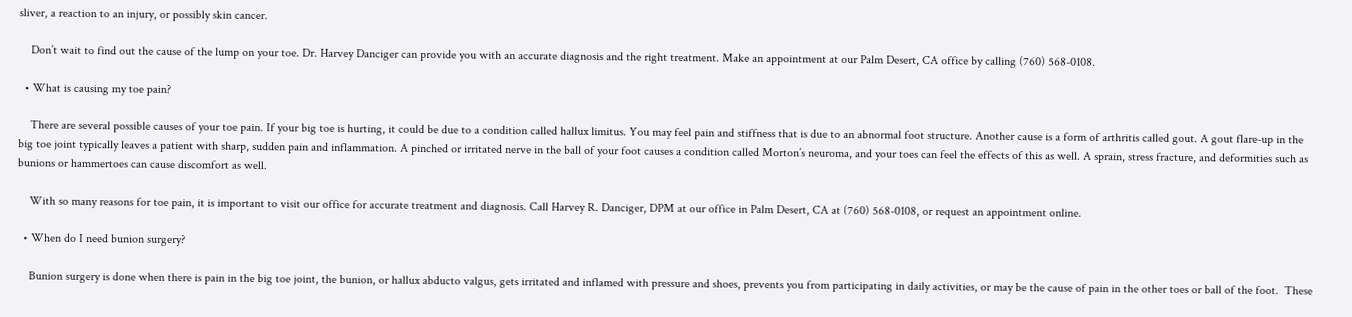sliver, a reaction to an injury, or possibly skin cancer.

    Don’t wait to find out the cause of the lump on your toe. Dr. Harvey Danciger can provide you with an accurate diagnosis and the right treatment. Make an appointment at our Palm Desert, CA office by calling (760) 568-0108.

  • What is causing my toe pain?

    There are several possible causes of your toe pain. If your big toe is hurting, it could be due to a condition called hallux limitus. You may feel pain and stiffness that is due to an abnormal foot structure. Another cause is a form of arthritis called gout. A gout flare-up in the big toe joint typically leaves a patient with sharp, sudden pain and inflammation. A pinched or irritated nerve in the ball of your foot causes a condition called Morton’s neuroma, and your toes can feel the effects of this as well. A sprain, stress fracture, and deformities such as bunions or hammertoes can cause discomfort as well.

    With so many reasons for toe pain, it is important to visit our office for accurate treatment and diagnosis. Call Harvey R. Danciger, DPM at our office in Palm Desert, CA at (760) 568-0108, or request an appointment online.

  • When do I need bunion surgery?

    Bunion surgery is done when there is pain in the big toe joint, the bunion, or hallux abducto valgus, gets irritated and inflamed with pressure and shoes, prevents you from participating in daily activities, or may be the cause of pain in the other toes or ball of the foot.  These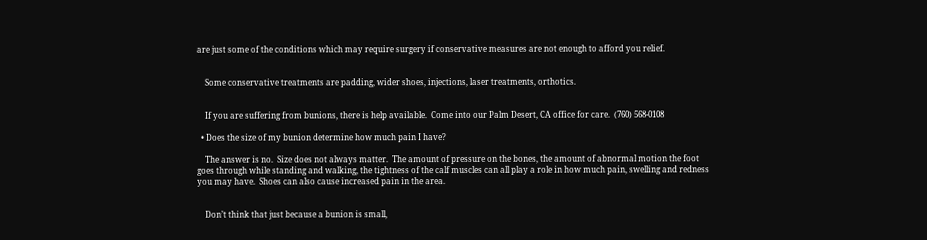are just some of the conditions which may require surgery if conservative measures are not enough to afford you relief.


    Some conservative treatments are padding, wider shoes, injections, laser treatments, orthotics.


    If you are suffering from bunions, there is help available.  Come into our Palm Desert, CA office for care.  (760) 568-0108

  • Does the size of my bunion determine how much pain I have?

    The answer is no.  Size does not always matter.  The amount of pressure on the bones, the amount of abnormal motion the foot goes through while standing and walking, the tightness of the calf muscles can all play a role in how much pain, swelling and redness you may have.  Shoes can also cause increased pain in the area.


    Don’t think that just because a bunion is small,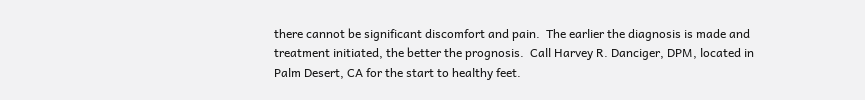there cannot be significant discomfort and pain.  The earlier the diagnosis is made and treatment initiated, the better the prognosis.  Call Harvey R. Danciger, DPM, located in Palm Desert, CA for the start to healthy feet.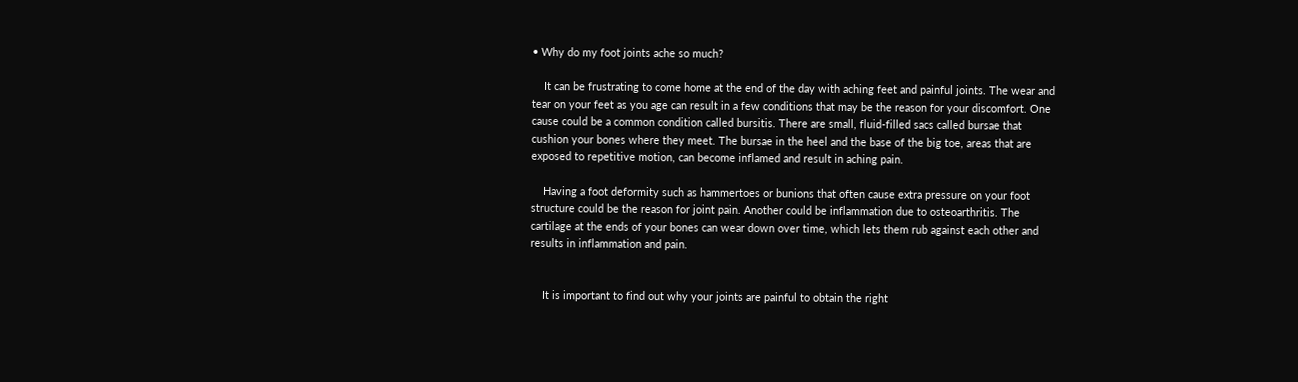• Why do my foot joints ache so much?

    It can be frustrating to come home at the end of the day with aching feet and painful joints. The wear and tear on your feet as you age can result in a few conditions that may be the reason for your discomfort. One cause could be a common condition called bursitis. There are small, fluid-filled sacs called bursae that cushion your bones where they meet. The bursae in the heel and the base of the big toe, areas that are exposed to repetitive motion, can become inflamed and result in aching pain.

    Having a foot deformity such as hammertoes or bunions that often cause extra pressure on your foot structure could be the reason for joint pain. Another could be inflammation due to osteoarthritis. The cartilage at the ends of your bones can wear down over time, which lets them rub against each other and results in inflammation and pain.


    It is important to find out why your joints are painful to obtain the right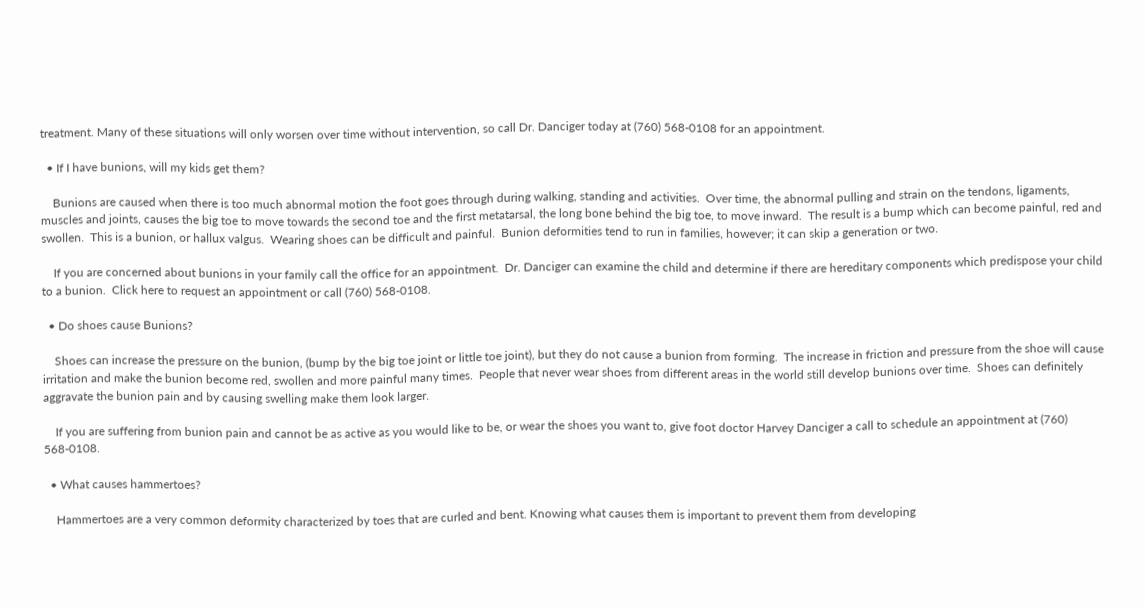treatment. Many of these situations will only worsen over time without intervention, so call Dr. Danciger today at (760) 568-0108 for an appointment.

  • If I have bunions, will my kids get them?

    Bunions are caused when there is too much abnormal motion the foot goes through during walking, standing and activities.  Over time, the abnormal pulling and strain on the tendons, ligaments, muscles and joints, causes the big toe to move towards the second toe and the first metatarsal, the long bone behind the big toe, to move inward.  The result is a bump which can become painful, red and swollen.  This is a bunion, or hallux valgus.  Wearing shoes can be difficult and painful.  Bunion deformities tend to run in families, however; it can skip a generation or two.

    If you are concerned about bunions in your family call the office for an appointment.  Dr. Danciger can examine the child and determine if there are hereditary components which predispose your child to a bunion.  Click here to request an appointment or call (760) 568-0108.

  • Do shoes cause Bunions?

    Shoes can increase the pressure on the bunion, (bump by the big toe joint or little toe joint), but they do not cause a bunion from forming.  The increase in friction and pressure from the shoe will cause irritation and make the bunion become red, swollen and more painful many times.  People that never wear shoes from different areas in the world still develop bunions over time.  Shoes can definitely aggravate the bunion pain and by causing swelling make them look larger.

    If you are suffering from bunion pain and cannot be as active as you would like to be, or wear the shoes you want to, give foot doctor Harvey Danciger a call to schedule an appointment at (760) 568-0108.

  • What causes hammertoes?

    Hammertoes are a very common deformity characterized by toes that are curled and bent. Knowing what causes them is important to prevent them from developing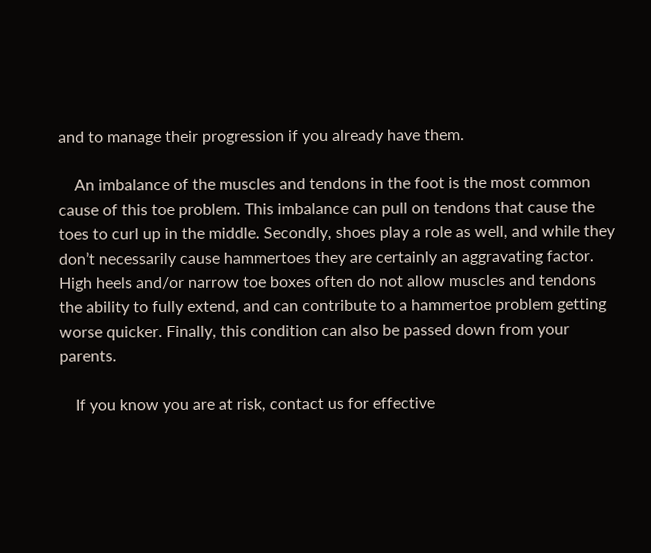and to manage their progression if you already have them.

    An imbalance of the muscles and tendons in the foot is the most common cause of this toe problem. This imbalance can pull on tendons that cause the toes to curl up in the middle. Secondly, shoes play a role as well, and while they don’t necessarily cause hammertoes they are certainly an aggravating factor. High heels and/or narrow toe boxes often do not allow muscles and tendons the ability to fully extend, and can contribute to a hammertoe problem getting worse quicker. Finally, this condition can also be passed down from your parents.

    If you know you are at risk, contact us for effective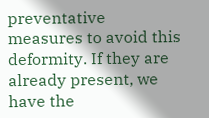preventative measures to avoid this deformity. If they are already present, we have the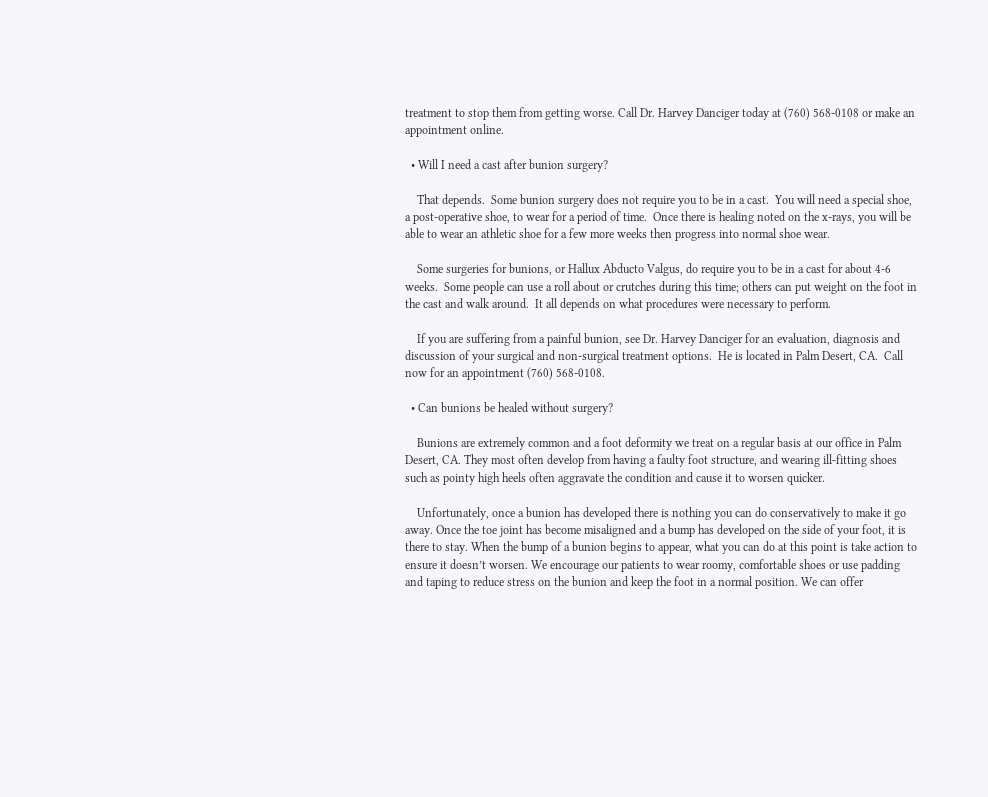treatment to stop them from getting worse. Call Dr. Harvey Danciger today at (760) 568-0108 or make an appointment online.

  • Will I need a cast after bunion surgery?

    That depends.  Some bunion surgery does not require you to be in a cast.  You will need a special shoe, a post-operative shoe, to wear for a period of time.  Once there is healing noted on the x-rays, you will be able to wear an athletic shoe for a few more weeks then progress into normal shoe wear.

    Some surgeries for bunions, or Hallux Abducto Valgus, do require you to be in a cast for about 4-6 weeks.  Some people can use a roll about or crutches during this time; others can put weight on the foot in the cast and walk around.  It all depends on what procedures were necessary to perform.

    If you are suffering from a painful bunion, see Dr. Harvey Danciger for an evaluation, diagnosis and discussion of your surgical and non-surgical treatment options.  He is located in Palm Desert, CA.  Call now for an appointment (760) 568-0108.

  • Can bunions be healed without surgery?

    Bunions are extremely common and a foot deformity we treat on a regular basis at our office in Palm Desert, CA. They most often develop from having a faulty foot structure, and wearing ill-fitting shoes such as pointy high heels often aggravate the condition and cause it to worsen quicker.

    Unfortunately, once a bunion has developed there is nothing you can do conservatively to make it go away. Once the toe joint has become misaligned and a bump has developed on the side of your foot, it is there to stay. When the bump of a bunion begins to appear, what you can do at this point is take action to ensure it doesn’t worsen. We encourage our patients to wear roomy, comfortable shoes or use padding and taping to reduce stress on the bunion and keep the foot in a normal position. We can offer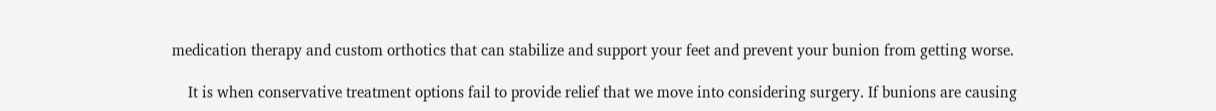medication therapy and custom orthotics that can stabilize and support your feet and prevent your bunion from getting worse.

    It is when conservative treatment options fail to provide relief that we move into considering surgery. If bunions are causing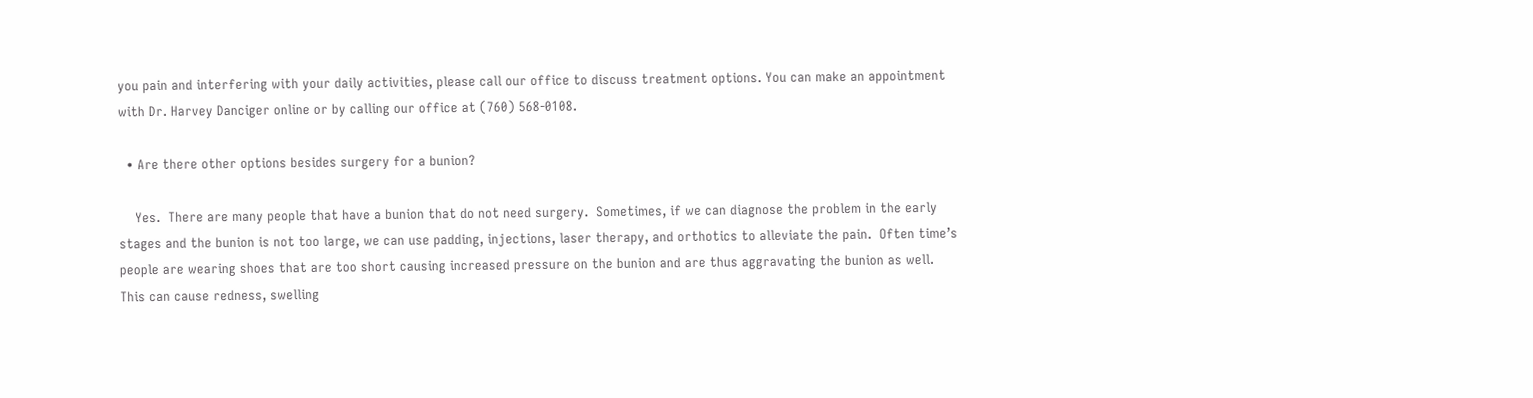you pain and interfering with your daily activities, please call our office to discuss treatment options. You can make an appointment with Dr. Harvey Danciger online or by calling our office at (760) 568-0108.

  • Are there other options besides surgery for a bunion?

    Yes.  There are many people that have a bunion that do not need surgery.  Sometimes, if we can diagnose the problem in the early stages and the bunion is not too large, we can use padding, injections, laser therapy, and orthotics to alleviate the pain.  Often time’s people are wearing shoes that are too short causing increased pressure on the bunion and are thus aggravating the bunion as well.  This can cause redness, swelling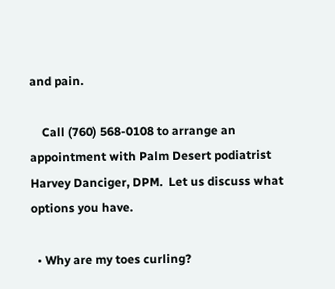and pain.

    Call (760) 568-0108 to arrange an appointment with Palm Desert podiatrist Harvey Danciger, DPM.  Let us discuss what options you have.

  • Why are my toes curling?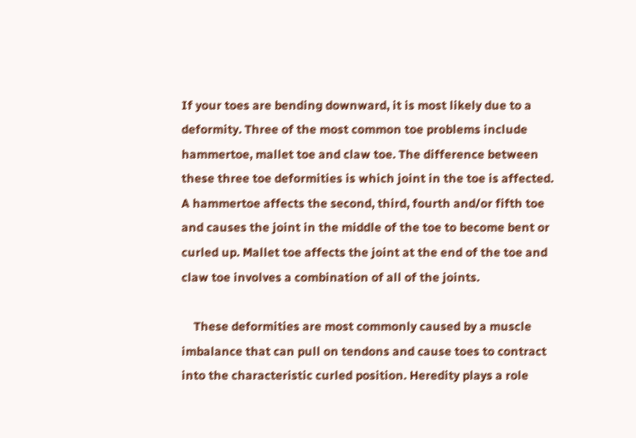If your toes are bending downward, it is most likely due to a deformity. Three of the most common toe problems include hammertoe, mallet toe and claw toe. The difference between these three toe deformities is which joint in the toe is affected. A hammertoe affects the second, third, fourth and/or fifth toe and causes the joint in the middle of the toe to become bent or curled up. Mallet toe affects the joint at the end of the toe and claw toe involves a combination of all of the joints.

    These deformities are most commonly caused by a muscle imbalance that can pull on tendons and cause toes to contract into the characteristic curled position. Heredity plays a role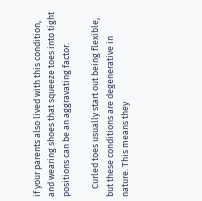if your parents also lived with this condition, and wearing shoes that squeeze toes into tight positions can be an aggravating factor.

    Curled toes usually start out being flexible, but these conditions are degenerative in nature. This means they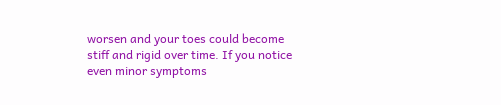worsen and your toes could become stiff and rigid over time. If you notice even minor symptoms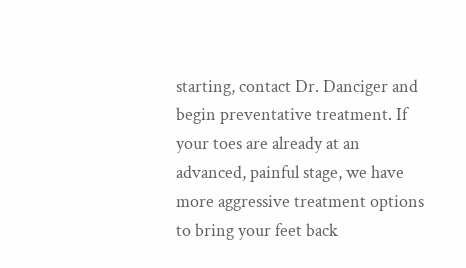starting, contact Dr. Danciger and begin preventative treatment. If your toes are already at an advanced, painful stage, we have more aggressive treatment options to bring your feet back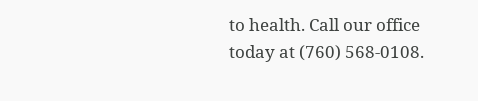to health. Call our office today at (760) 568-0108.